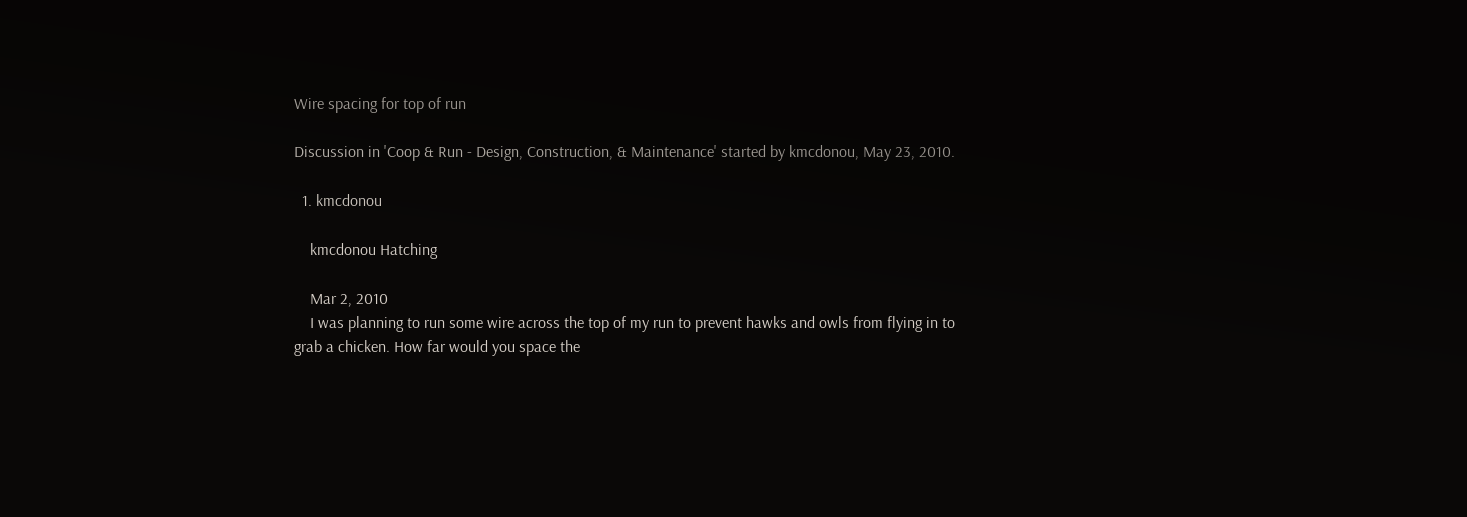Wire spacing for top of run

Discussion in 'Coop & Run - Design, Construction, & Maintenance' started by kmcdonou, May 23, 2010.

  1. kmcdonou

    kmcdonou Hatching

    Mar 2, 2010
    I was planning to run some wire across the top of my run to prevent hawks and owls from flying in to grab a chicken. How far would you space the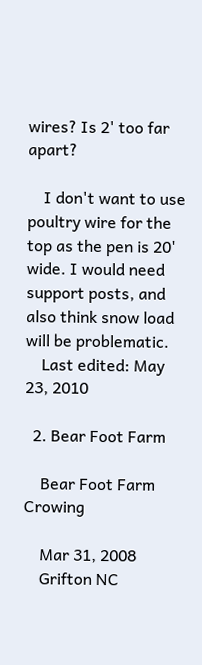wires? Is 2' too far apart?

    I don't want to use poultry wire for the top as the pen is 20' wide. I would need support posts, and also think snow load will be problematic.
    Last edited: May 23, 2010

  2. Bear Foot Farm

    Bear Foot Farm Crowing

    Mar 31, 2008
    Grifton NC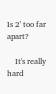Is 2' too far apart?

    It's really hard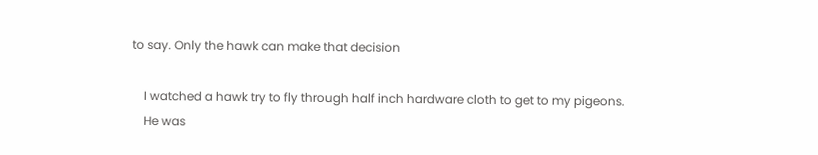to say. Only the hawk can make that decision

    I watched a hawk try to fly through half inch hardware cloth to get to my pigeons.
    He was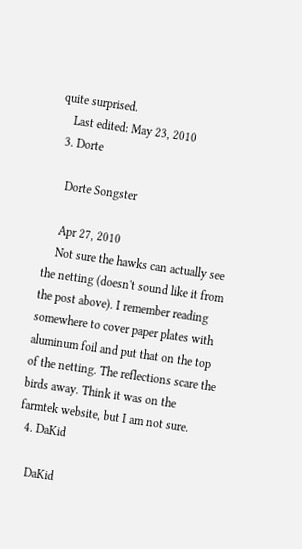quite surprised.
    Last edited: May 23, 2010
  3. Dorte

    Dorte Songster

    Apr 27, 2010
    Not sure the hawks can actually see the netting (doesn't sound like it from the post above). I remember reading somewhere to cover paper plates with aluminum foil and put that on the top of the netting. The reflections scare the birds away. Think it was on the farmtek website, but I am not sure.
  4. DaKid

    DaKid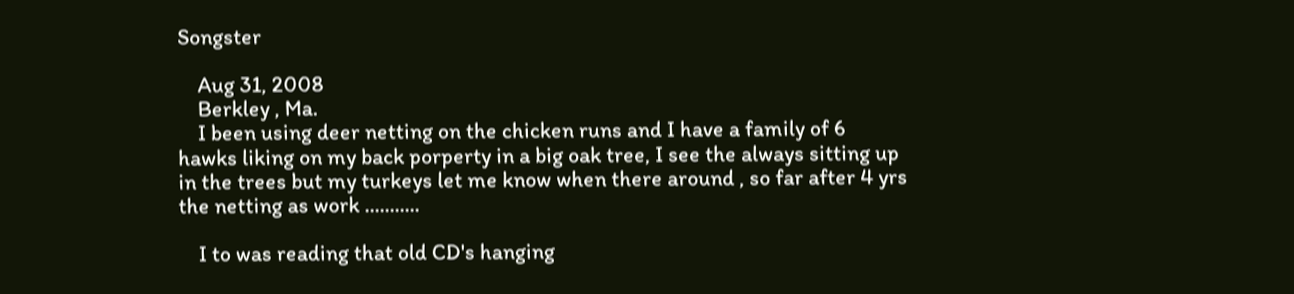Songster

    Aug 31, 2008
    Berkley , Ma.
    I been using deer netting on the chicken runs and I have a family of 6 hawks liking on my back porperty in a big oak tree, I see the always sitting up in the trees but my turkeys let me know when there around , so far after 4 yrs the netting as work ...........

    I to was reading that old CD's hanging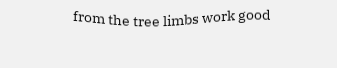from the tree limbs work good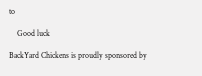to

    Good luck

BackYard Chickens is proudly sponsored by